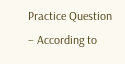Practice Question – According to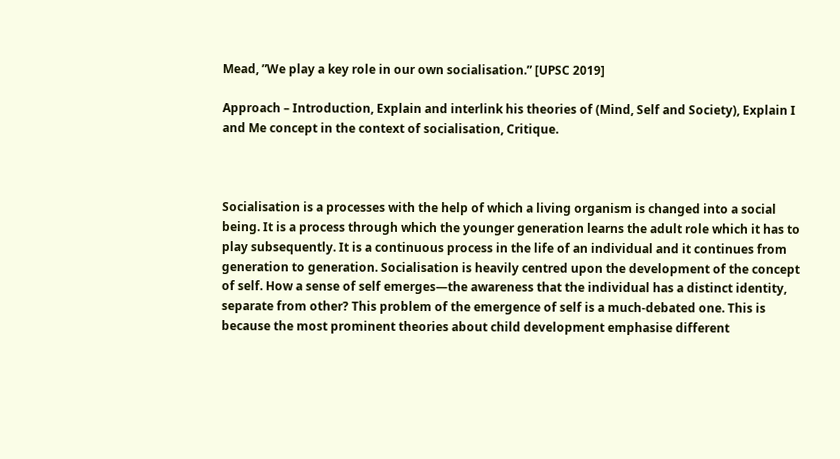Mead, ”We play a key role in our own socialisation.” [UPSC 2019]

Approach – Introduction, Explain and interlink his theories of (Mind, Self and Society), Explain I and Me concept in the context of socialisation, Critique.



Socialisation is a processes with the help of which a living organism is changed into a social being. It is a process through which the younger generation learns the adult role which it has to play subsequently. It is a continuous process in the life of an individual and it continues from generation to generation. Socialisation is heavily centred upon the development of the concept of self. How a sense of self emerges—the awareness that the individual has a distinct identity, separate from other? This problem of the emergence of self is a much-debated one. This is because the most prominent theories about child development emphasise different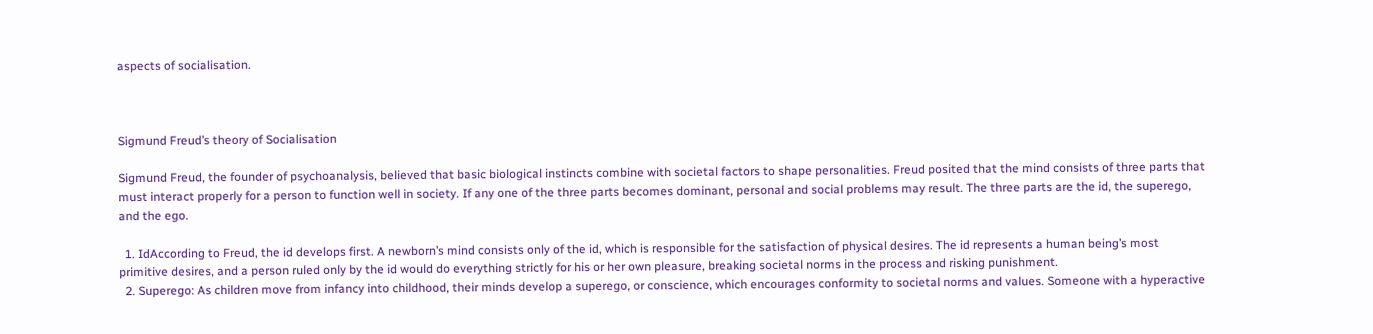aspects of socialisation.



Sigmund Freud’s theory of Socialisation

Sigmund Freud, the founder of psychoanalysis, believed that basic biological instincts combine with societal factors to shape personalities. Freud posited that the mind consists of three parts that must interact properly for a person to function well in society. If any one of the three parts becomes dominant, personal and social problems may result. The three parts are the id, the superego, and the ego.

  1. IdAccording to Freud, the id develops first. A newborn’s mind consists only of the id, which is responsible for the satisfaction of physical desires. The id represents a human being’s most primitive desires, and a person ruled only by the id would do everything strictly for his or her own pleasure, breaking societal norms in the process and risking punishment.
  2. Superego: As children move from infancy into childhood, their minds develop a superego, or conscience, which encourages conformity to societal norms and values. Someone with a hyperactive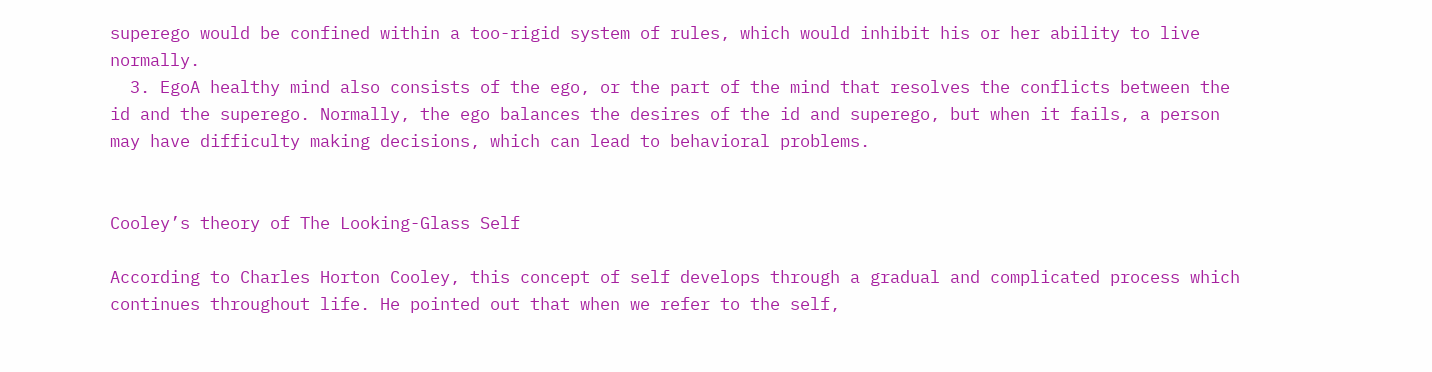superego would be confined within a too-rigid system of rules, which would inhibit his or her ability to live normally.
  3. EgoA healthy mind also consists of the ego, or the part of the mind that resolves the conflicts between the id and the superego. Normally, the ego balances the desires of the id and superego, but when it fails, a person may have difficulty making decisions, which can lead to behavioral problems.


Cooley’s theory of The Looking-Glass Self

According to Charles Horton Cooley, this concept of self develops through a gradual and complicated process which continues throughout life. He pointed out that when we refer to the self,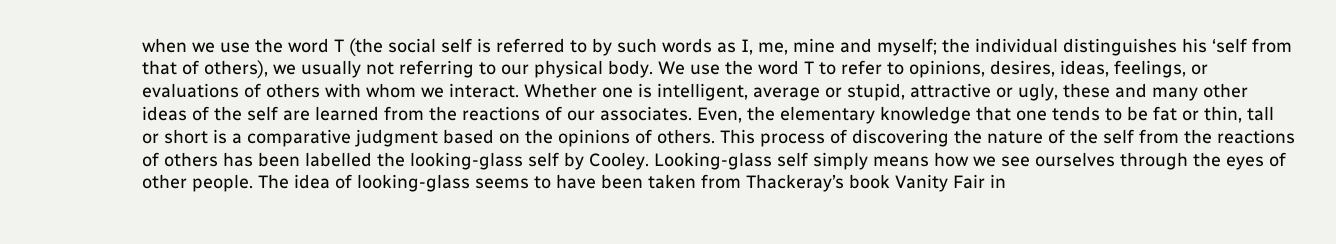when we use the word T (the social self is referred to by such words as I, me, mine and myself; the individual distinguishes his ‘self from that of others), we usually not referring to our physical body. We use the word T to refer to opinions, desires, ideas, feelings, or evaluations of others with whom we interact. Whether one is intelligent, average or stupid, attractive or ugly, these and many other ideas of the self are learned from the reactions of our associates. Even, the elementary knowledge that one tends to be fat or thin, tall or short is a comparative judgment based on the opinions of others. This process of discovering the nature of the self from the reactions of others has been labelled the looking-glass self by Cooley. Looking-glass self simply means how we see ourselves through the eyes of other people. The idea of looking-glass seems to have been taken from Thackeray’s book Vanity Fair in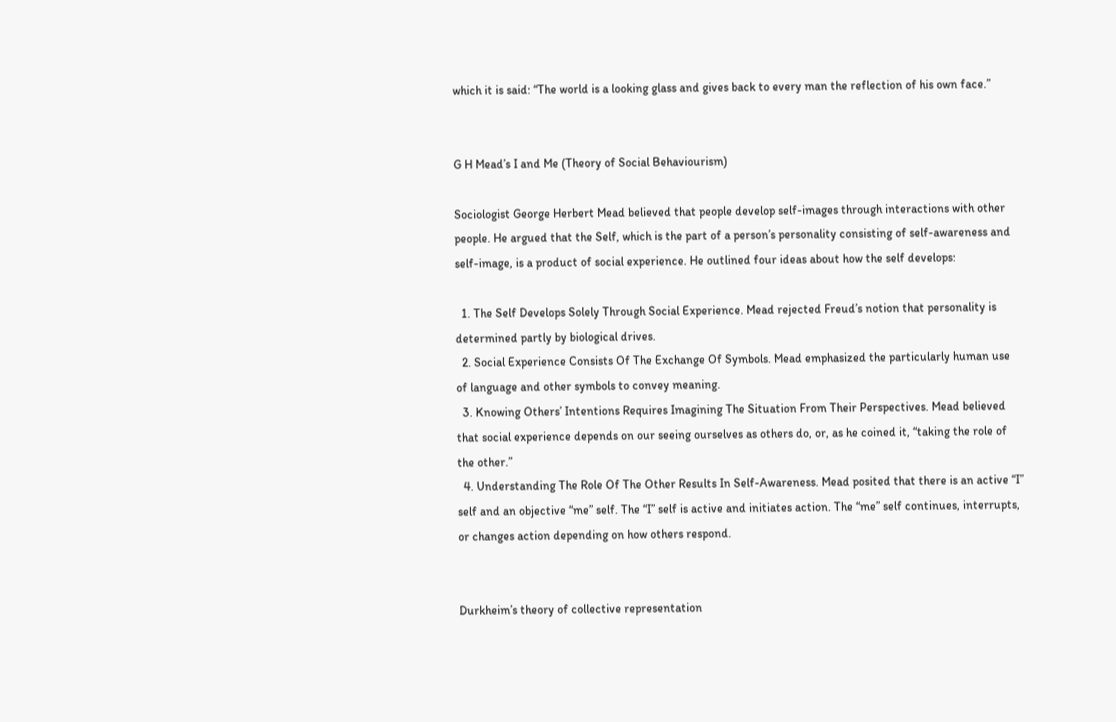which it is said: “The world is a looking glass and gives back to every man the reflection of his own face.”


G H Mead’s I and Me (Theory of Social Behaviourism)

Sociologist George Herbert Mead believed that people develop self-images through interactions with other people. He argued that the Self, which is the part of a person’s personality consisting of self-awareness and self-image, is a product of social experience. He outlined four ideas about how the self develops:

  1. The Self Develops Solely Through Social Experience. Mead rejected Freud’s notion that personality is determined partly by biological drives.
  2. Social Experience Consists Of The Exchange Of Symbols. Mead emphasized the particularly human use of language and other symbols to convey meaning.
  3. Knowing Others’ Intentions Requires Imagining The Situation From Their Perspectives. Mead believed that social experience depends on our seeing ourselves as others do, or, as he coined it, “taking the role of the other.”
  4. Understanding The Role Of The Other Results In Self-Awareness. Mead posited that there is an active “I” self and an objective “me” self. The “I” self is active and initiates action. The “me” self continues, interrupts, or changes action depending on how others respond.


Durkheim’s theory of collective representation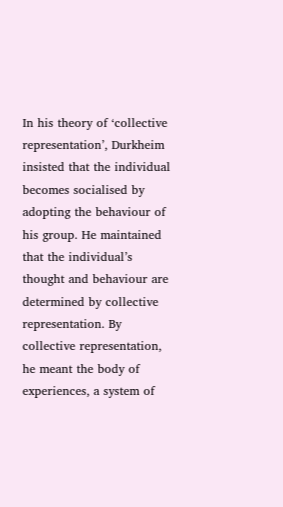In his theory of ‘collective representation’, Durkheim insisted that the individual becomes socialised by adopting the behaviour of his group. He maintained that the individual’s thought and behaviour are determined by collective representation. By collective representation, he meant the body of experiences, a system of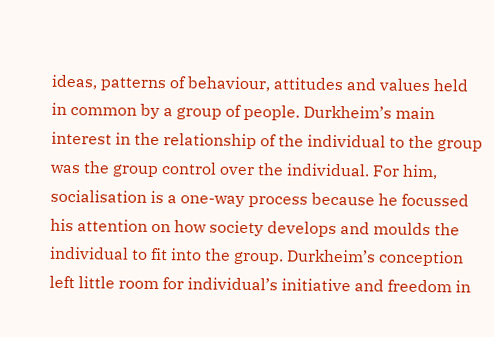ideas, patterns of behaviour, attitudes and values held in common by a group of people. Durkheim’s main interest in the relationship of the individual to the group was the group control over the individual. For him, socialisation is a one-way process because he focussed his attention on how society develops and moulds the individual to fit into the group. Durkheim’s conception left little room for individual’s initiative and freedom in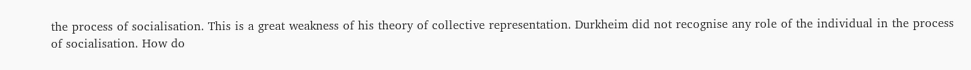the process of socialisation. This is a great weakness of his theory of collective representation. Durkheim did not recognise any role of the individual in the process of socialisation. How do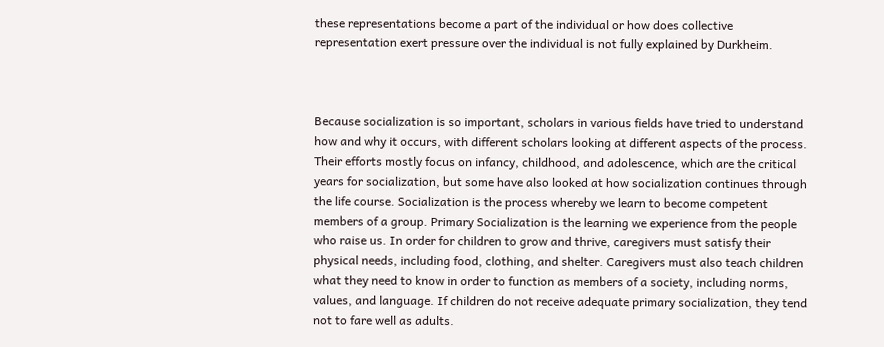these representations become a part of the individual or how does collective representation exert pressure over the individual is not fully explained by Durkheim.



Because socialization is so important, scholars in various fields have tried to understand how and why it occurs, with different scholars looking at different aspects of the process. Their efforts mostly focus on infancy, childhood, and adolescence, which are the critical years for socialization, but some have also looked at how socialization continues through the life course. Socialization is the process whereby we learn to become competent members of a group. Primary Socialization is the learning we experience from the people who raise us. In order for children to grow and thrive, caregivers must satisfy their physical needs, including food, clothing, and shelter. Caregivers must also teach children what they need to know in order to function as members of a society, including norms, values, and language. If children do not receive adequate primary socialization, they tend not to fare well as adults.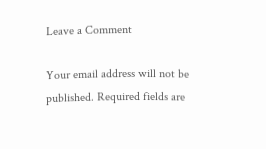Leave a Comment

Your email address will not be published. Required fields are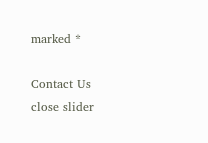marked *

Contact Us
close slider